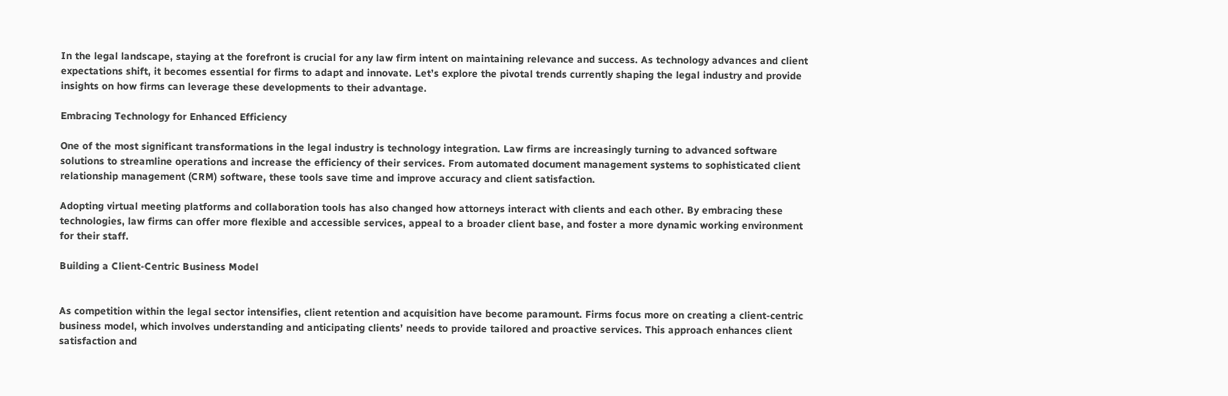In the legal landscape, staying at the forefront is crucial for any law firm intent on maintaining relevance and success. As technology advances and client expectations shift, it becomes essential for firms to adapt and innovate. Let’s explore the pivotal trends currently shaping the legal industry and provide insights on how firms can leverage these developments to their advantage.

Embracing Technology for Enhanced Efficiency

One of the most significant transformations in the legal industry is technology integration. Law firms are increasingly turning to advanced software solutions to streamline operations and increase the efficiency of their services. From automated document management systems to sophisticated client relationship management (CRM) software, these tools save time and improve accuracy and client satisfaction.

Adopting virtual meeting platforms and collaboration tools has also changed how attorneys interact with clients and each other. By embracing these technologies, law firms can offer more flexible and accessible services, appeal to a broader client base, and foster a more dynamic working environment for their staff.

Building a Client-Centric Business Model


As competition within the legal sector intensifies, client retention and acquisition have become paramount. Firms focus more on creating a client-centric business model, which involves understanding and anticipating clients’ needs to provide tailored and proactive services. This approach enhances client satisfaction and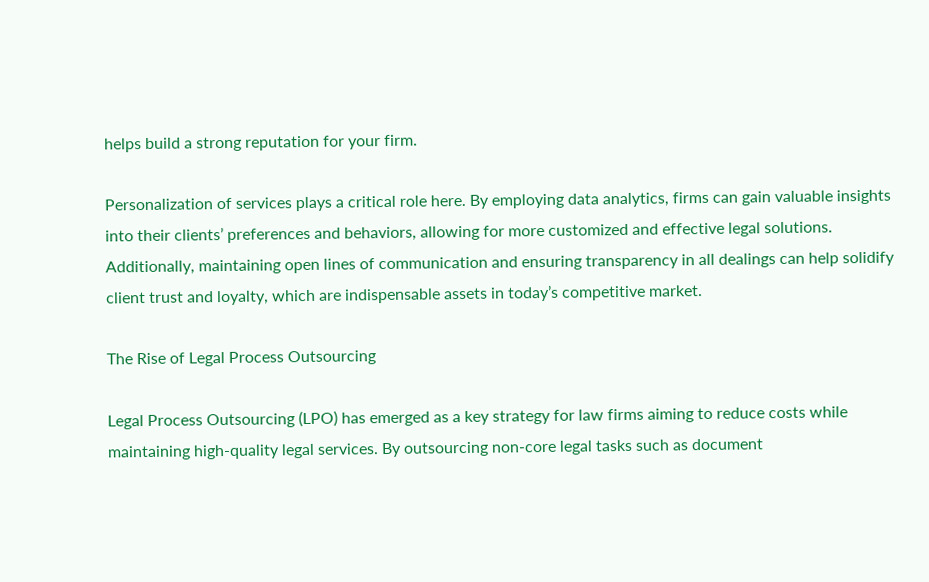helps build a strong reputation for your firm.

Personalization of services plays a critical role here. By employing data analytics, firms can gain valuable insights into their clients’ preferences and behaviors, allowing for more customized and effective legal solutions. Additionally, maintaining open lines of communication and ensuring transparency in all dealings can help solidify client trust and loyalty, which are indispensable assets in today’s competitive market.

The Rise of Legal Process Outsourcing

Legal Process Outsourcing (LPO) has emerged as a key strategy for law firms aiming to reduce costs while maintaining high-quality legal services. By outsourcing non-core legal tasks such as document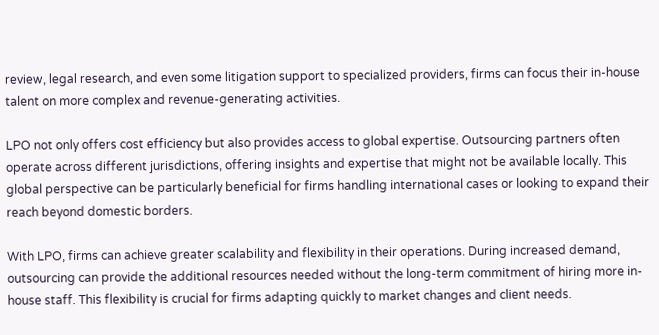review, legal research, and even some litigation support to specialized providers, firms can focus their in-house talent on more complex and revenue-generating activities.

LPO not only offers cost efficiency but also provides access to global expertise. Outsourcing partners often operate across different jurisdictions, offering insights and expertise that might not be available locally. This global perspective can be particularly beneficial for firms handling international cases or looking to expand their reach beyond domestic borders.

With LPO, firms can achieve greater scalability and flexibility in their operations. During increased demand, outsourcing can provide the additional resources needed without the long-term commitment of hiring more in-house staff. This flexibility is crucial for firms adapting quickly to market changes and client needs.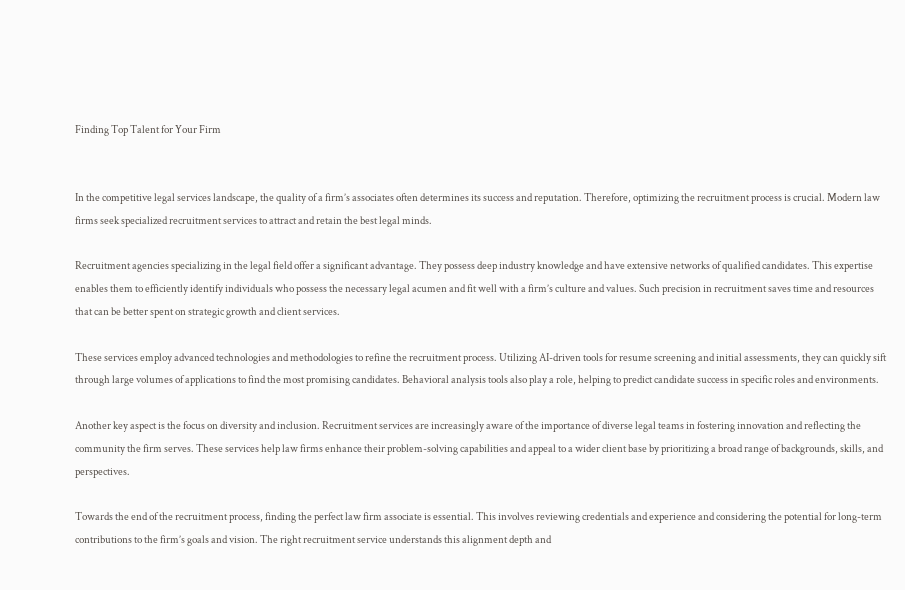Finding Top Talent for Your Firm


In the competitive legal services landscape, the quality of a firm’s associates often determines its success and reputation. Therefore, optimizing the recruitment process is crucial. Modern law firms seek specialized recruitment services to attract and retain the best legal minds.

Recruitment agencies specializing in the legal field offer a significant advantage. They possess deep industry knowledge and have extensive networks of qualified candidates. This expertise enables them to efficiently identify individuals who possess the necessary legal acumen and fit well with a firm’s culture and values. Such precision in recruitment saves time and resources that can be better spent on strategic growth and client services.

These services employ advanced technologies and methodologies to refine the recruitment process. Utilizing AI-driven tools for resume screening and initial assessments, they can quickly sift through large volumes of applications to find the most promising candidates. Behavioral analysis tools also play a role, helping to predict candidate success in specific roles and environments.

Another key aspect is the focus on diversity and inclusion. Recruitment services are increasingly aware of the importance of diverse legal teams in fostering innovation and reflecting the community the firm serves. These services help law firms enhance their problem-solving capabilities and appeal to a wider client base by prioritizing a broad range of backgrounds, skills, and perspectives.

Towards the end of the recruitment process, finding the perfect law firm associate is essential. This involves reviewing credentials and experience and considering the potential for long-term contributions to the firm’s goals and vision. The right recruitment service understands this alignment depth and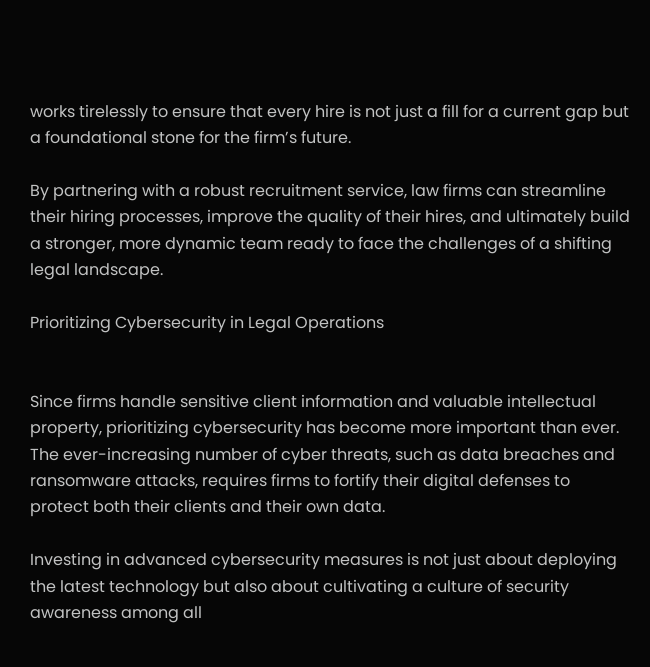works tirelessly to ensure that every hire is not just a fill for a current gap but a foundational stone for the firm’s future.

By partnering with a robust recruitment service, law firms can streamline their hiring processes, improve the quality of their hires, and ultimately build a stronger, more dynamic team ready to face the challenges of a shifting legal landscape.

Prioritizing Cybersecurity in Legal Operations


Since firms handle sensitive client information and valuable intellectual property, prioritizing cybersecurity has become more important than ever. The ever-increasing number of cyber threats, such as data breaches and ransomware attacks, requires firms to fortify their digital defenses to protect both their clients and their own data.

Investing in advanced cybersecurity measures is not just about deploying the latest technology but also about cultivating a culture of security awareness among all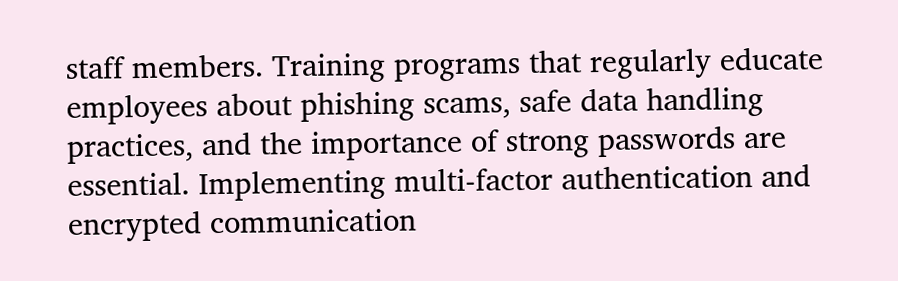staff members. Training programs that regularly educate employees about phishing scams, safe data handling practices, and the importance of strong passwords are essential. Implementing multi-factor authentication and encrypted communication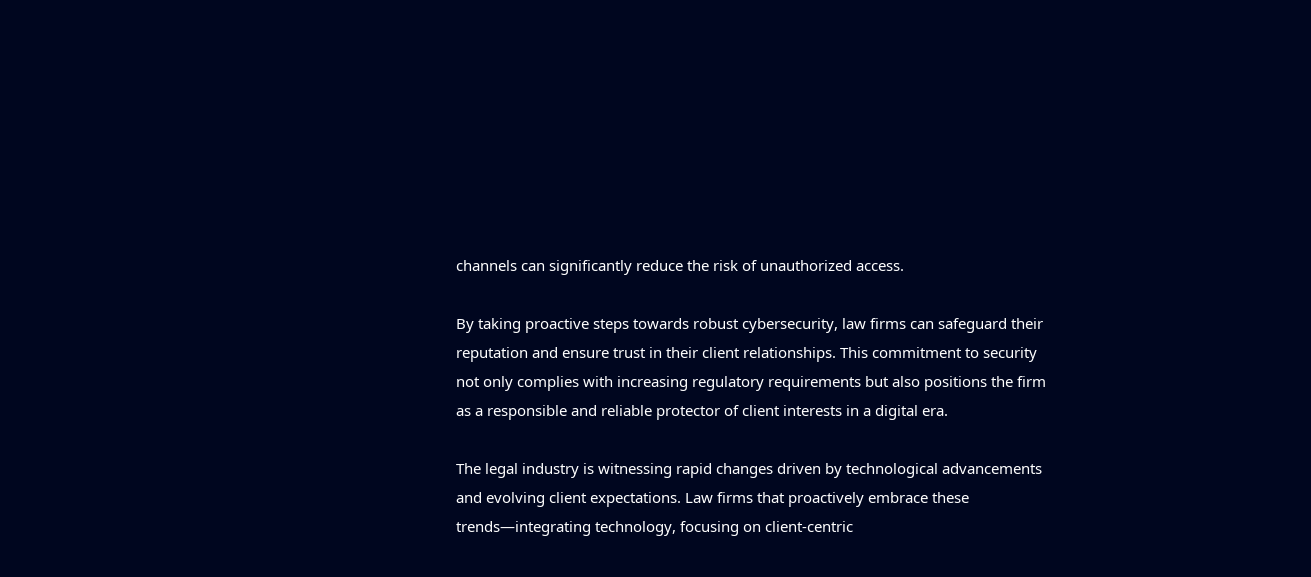channels can significantly reduce the risk of unauthorized access.

By taking proactive steps towards robust cybersecurity, law firms can safeguard their reputation and ensure trust in their client relationships. This commitment to security not only complies with increasing regulatory requirements but also positions the firm as a responsible and reliable protector of client interests in a digital era.

The legal industry is witnessing rapid changes driven by technological advancements and evolving client expectations. Law firms that proactively embrace these trends—integrating technology, focusing on client-centric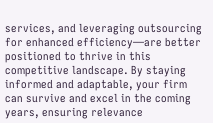services, and leveraging outsourcing for enhanced efficiency—are better positioned to thrive in this competitive landscape. By staying informed and adaptable, your firm can survive and excel in the coming years, ensuring relevance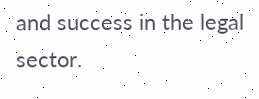and success in the legal sector.